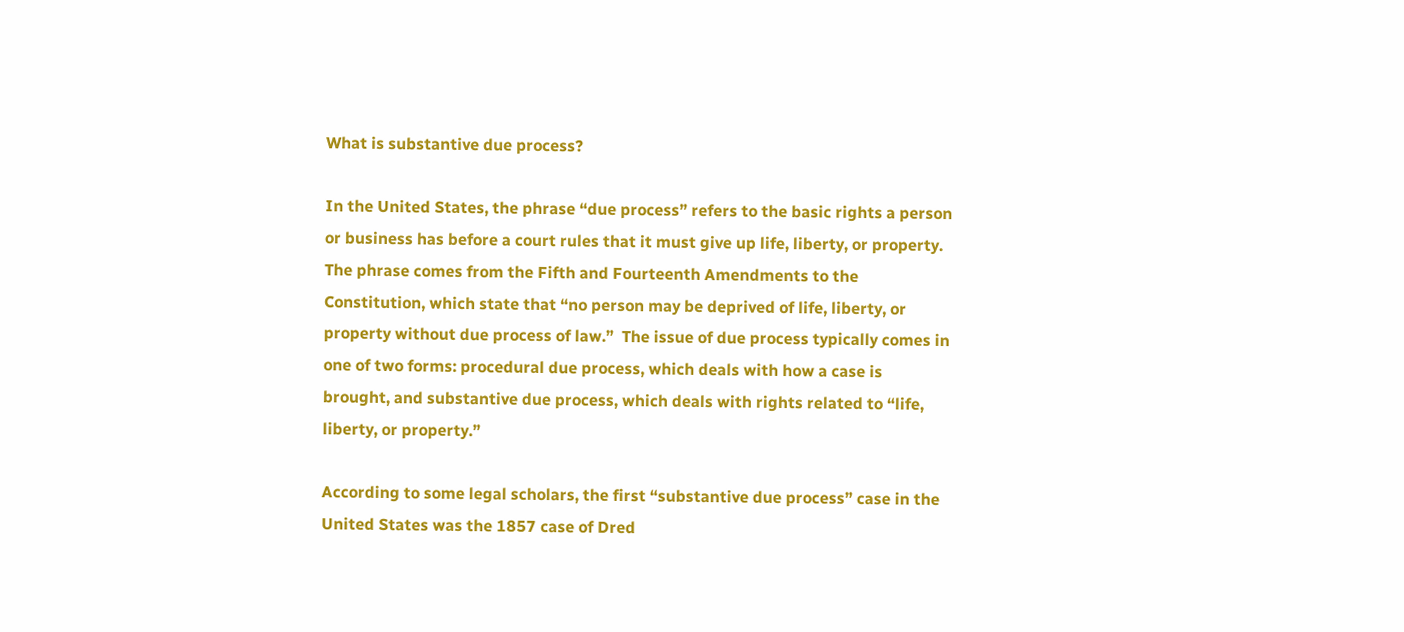What is substantive due process?

In the United States, the phrase “due process” refers to the basic rights a person or business has before a court rules that it must give up life, liberty, or property.  The phrase comes from the Fifth and Fourteenth Amendments to the Constitution, which state that “no person may be deprived of life, liberty, or property without due process of law.”  The issue of due process typically comes in one of two forms: procedural due process, which deals with how a case is brought, and substantive due process, which deals with rights related to “life, liberty, or property.”

According to some legal scholars, the first “substantive due process” case in the United States was the 1857 case of Dred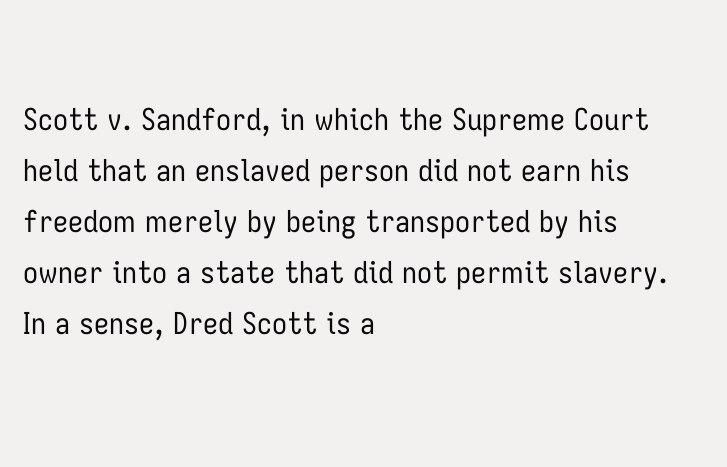Scott v. Sandford, in which the Supreme Court held that an enslaved person did not earn his freedom merely by being transported by his owner into a state that did not permit slavery.  In a sense, Dred Scott is a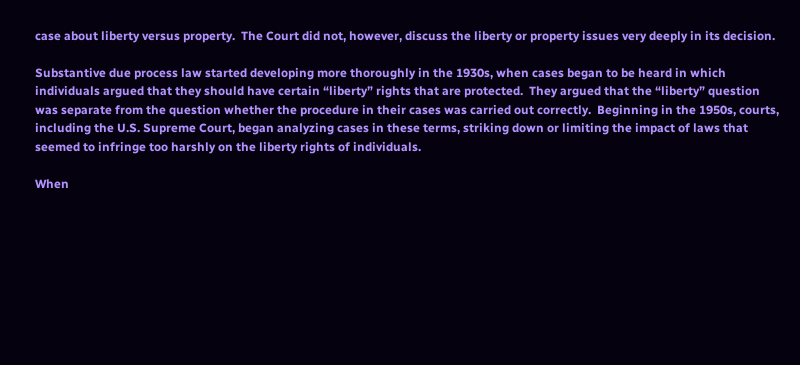case about liberty versus property.  The Court did not, however, discuss the liberty or property issues very deeply in its decision.

Substantive due process law started developing more thoroughly in the 1930s, when cases began to be heard in which individuals argued that they should have certain “liberty” rights that are protected.  They argued that the “liberty” question was separate from the question whether the procedure in their cases was carried out correctly.  Beginning in the 1950s, courts, including the U.S. Supreme Court, began analyzing cases in these terms, striking down or limiting the impact of laws that seemed to infringe too harshly on the liberty rights of individuals.

When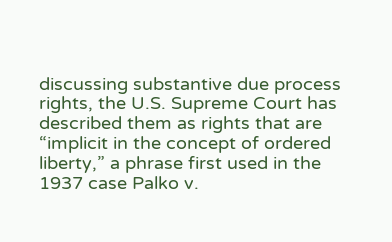discussing substantive due process rights, the U.S. Supreme Court has described them as rights that are “implicit in the concept of ordered liberty,” a phrase first used in the 1937 case Palko v.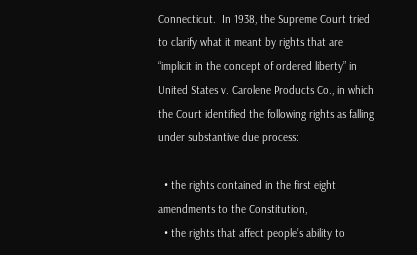Connecticut.  In 1938, the Supreme Court tried to clarify what it meant by rights that are “implicit in the concept of ordered liberty” in United States v. Carolene Products Co., in which the Court identified the following rights as falling under substantive due process:

  • the rights contained in the first eight amendments to the Constitution,
  • the rights that affect people’s ability to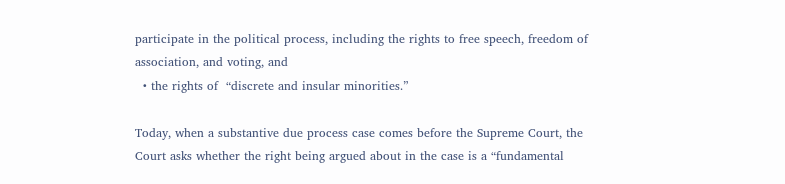participate in the political process, including the rights to free speech, freedom of association, and voting, and
  • the rights of  “discrete and insular minorities.”

Today, when a substantive due process case comes before the Supreme Court, the Court asks whether the right being argued about in the case is a “fundamental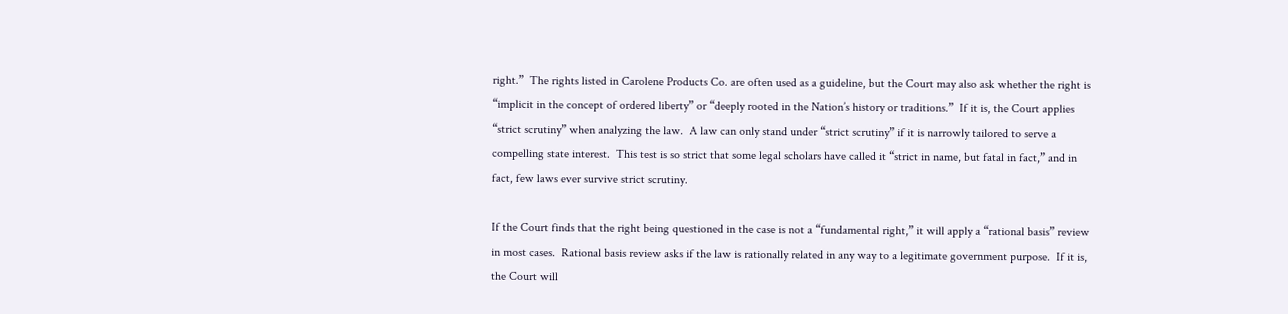right.”  The rights listed in Carolene Products Co. are often used as a guideline, but the Court may also ask whether the right is “implicit in the concept of ordered liberty” or “deeply rooted in the Nation’s history or traditions.”  If it is, the Court applies “strict scrutiny” when analyzing the law.  A law can only stand under “strict scrutiny” if it is narrowly tailored to serve a compelling state interest.  This test is so strict that some legal scholars have called it “strict in name, but fatal in fact,” and in fact, few laws ever survive strict scrutiny.

If the Court finds that the right being questioned in the case is not a “fundamental right,” it will apply a “rational basis” review in most cases.  Rational basis review asks if the law is rationally related in any way to a legitimate government purpose.  If it is, the Court will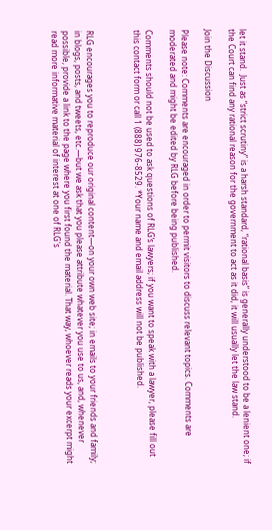let it stand.  Just as “strict scrutiny” is a harsh standard, “rational basis” is generally understood to be a lenient one; if the Court can find any rational reason for the government to act as it did, it will usually let the law stand.

Join the Discussion

Please note: Comments are encouraged in order to permit visitors to discuss relevant topics. Comments are moderated and might be edited by RLG before being published.

Comments should not be used to ask questions of RLG’s lawyers; if you want to speak with a lawyer, please fill out this contact form or call 1 (888) 976-8529. *Your name and email address will not be published.



RLG encourages you to reproduce our original content—on your own web site; in emails to your friends and family; in blogs, posts, and tweets, etc.—but we ask that you please attribute whatever you use to us, and, whenever possible, provide a link to the page where you first found the material. That way, whoever reads your excerpt might read more informative material of interest at one of RLG's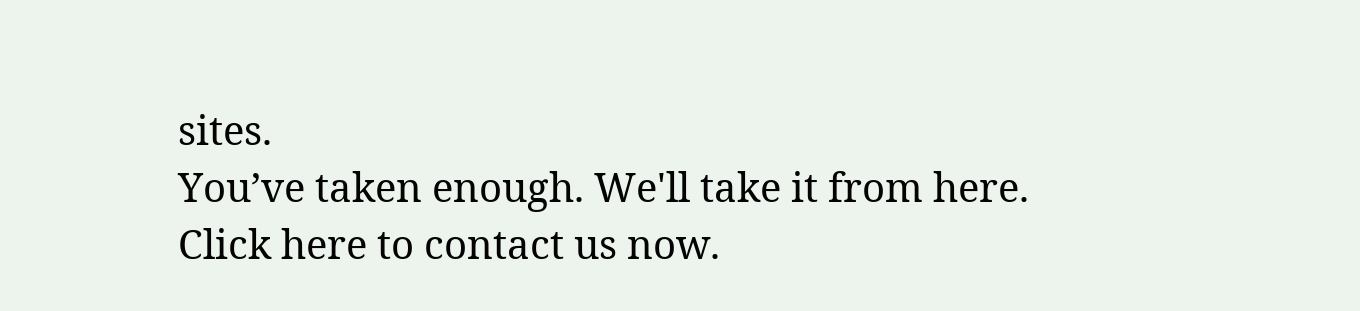sites.
You’ve taken enough. We'll take it from here. Click here to contact us now.